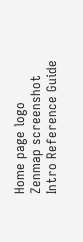Home page logo
Zenmap screenshot
Intro Reference Guide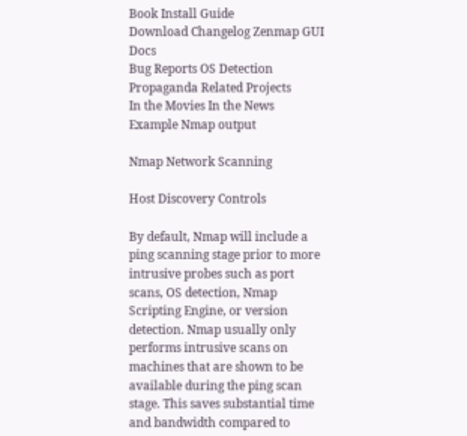Book Install Guide
Download Changelog Zenmap GUI Docs
Bug Reports OS Detection Propaganda Related Projects
In the Movies In the News
Example Nmap output

Nmap Network Scanning

Host Discovery Controls

By default, Nmap will include a ping scanning stage prior to more intrusive probes such as port scans, OS detection, Nmap Scripting Engine, or version detection. Nmap usually only performs intrusive scans on machines that are shown to be available during the ping scan stage. This saves substantial time and bandwidth compared to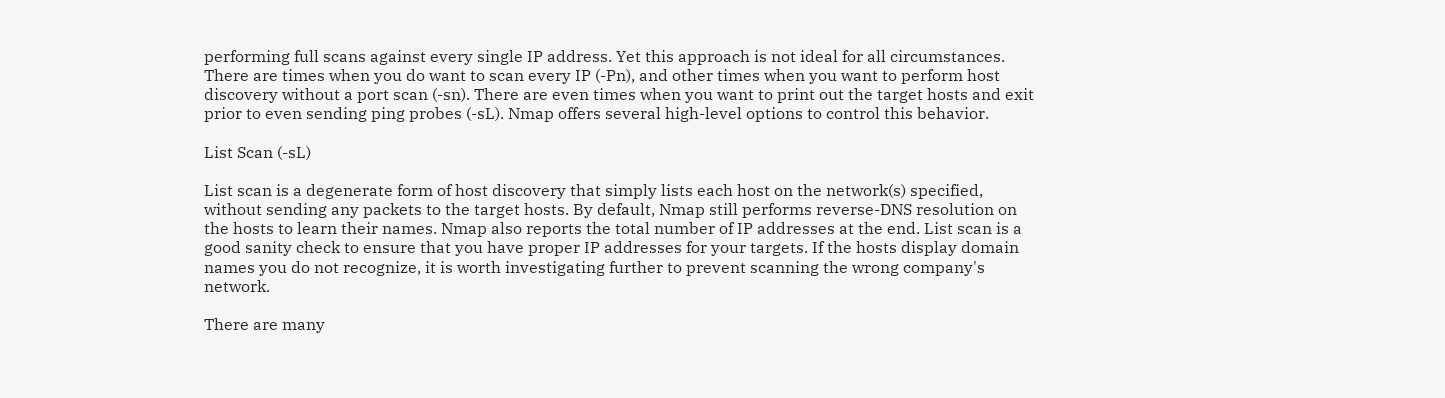performing full scans against every single IP address. Yet this approach is not ideal for all circumstances. There are times when you do want to scan every IP (-Pn), and other times when you want to perform host discovery without a port scan (-sn). There are even times when you want to print out the target hosts and exit prior to even sending ping probes (-sL). Nmap offers several high-level options to control this behavior.

List Scan (-sL)

List scan is a degenerate form of host discovery that simply lists each host on the network(s) specified, without sending any packets to the target hosts. By default, Nmap still performs reverse-DNS resolution on the hosts to learn their names. Nmap also reports the total number of IP addresses at the end. List scan is a good sanity check to ensure that you have proper IP addresses for your targets. If the hosts display domain names you do not recognize, it is worth investigating further to prevent scanning the wrong company's network.

There are many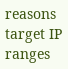reasons target IP ranges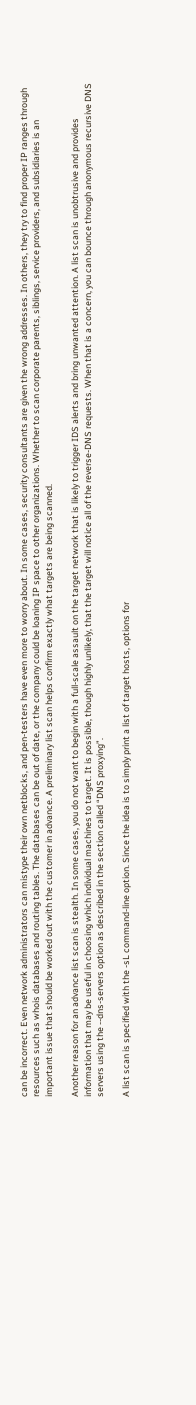can be incorrect. Even network administrators can mistype their own netblocks, and pen-testers have even more to worry about. In some cases, security consultants are given the wrong addresses. In others, they try to find proper IP ranges through resources such as whois databases and routing tables. The databases can be out of date, or the company could be loaning IP space to other organizations. Whether to scan corporate parents, siblings, service providers, and subsidiaries is an important issue that should be worked out with the customer in advance. A preliminary list scan helps confirm exactly what targets are being scanned.

Another reason for an advance list scan is stealth. In some cases, you do not want to begin with a full-scale assault on the target network that is likely to trigger IDS alerts and bring unwanted attention. A list scan is unobtrusive and provides information that may be useful in choosing which individual machines to target. It is possible, though highly unlikely, that the target will notice all of the reverse-DNS requests. When that is a concern, you can bounce through anonymous recursive DNS servers using the --dns-servers option as described in the section called “DNS proxying”.

A list scan is specified with the -sL command-line option. Since the idea is to simply print a list of target hosts, options for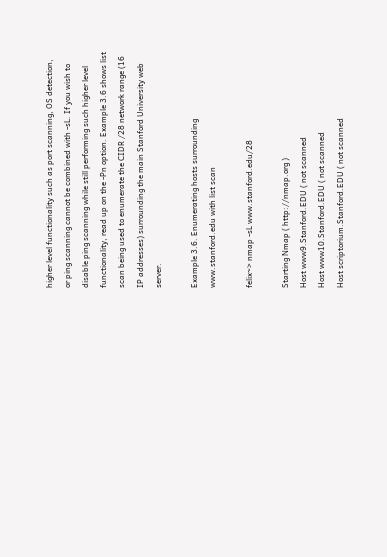higher level functionality such as port scanning, OS detection, or ping scanning cannot be combined with -sL. If you wish to disable ping scanning while still performing such higher level functionality, read up on the -Pn option. Example 3.6 shows list scan being used to enumerate the CIDR /28 network range (16 IP addresses) surrounding the main Stanford University web server.

Example 3.6. Enumerating hosts surrounding www.stanford.edu with list scan

felix~> nmap -sL www.stanford.edu/28

Starting Nmap ( http://nmap.org )
Host www9.Stanford.EDU ( not scanned
Host www10.Stanford.EDU ( not scanned
Host scriptorium.Stanford.EDU ( not scanned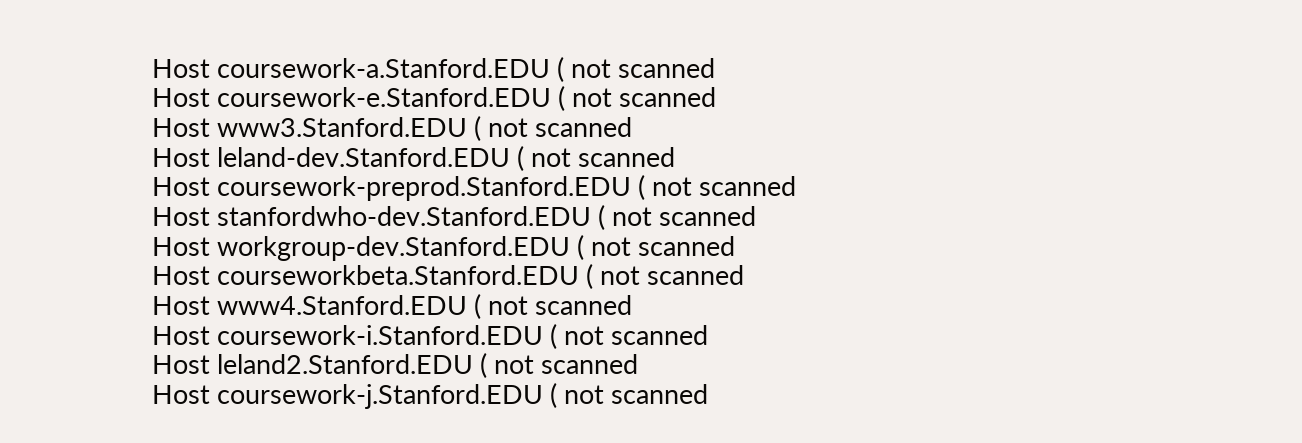Host coursework-a.Stanford.EDU ( not scanned
Host coursework-e.Stanford.EDU ( not scanned
Host www3.Stanford.EDU ( not scanned
Host leland-dev.Stanford.EDU ( not scanned
Host coursework-preprod.Stanford.EDU ( not scanned
Host stanfordwho-dev.Stanford.EDU ( not scanned
Host workgroup-dev.Stanford.EDU ( not scanned
Host courseworkbeta.Stanford.EDU ( not scanned
Host www4.Stanford.EDU ( not scanned
Host coursework-i.Stanford.EDU ( not scanned
Host leland2.Stanford.EDU ( not scanned
Host coursework-j.Stanford.EDU ( not scanned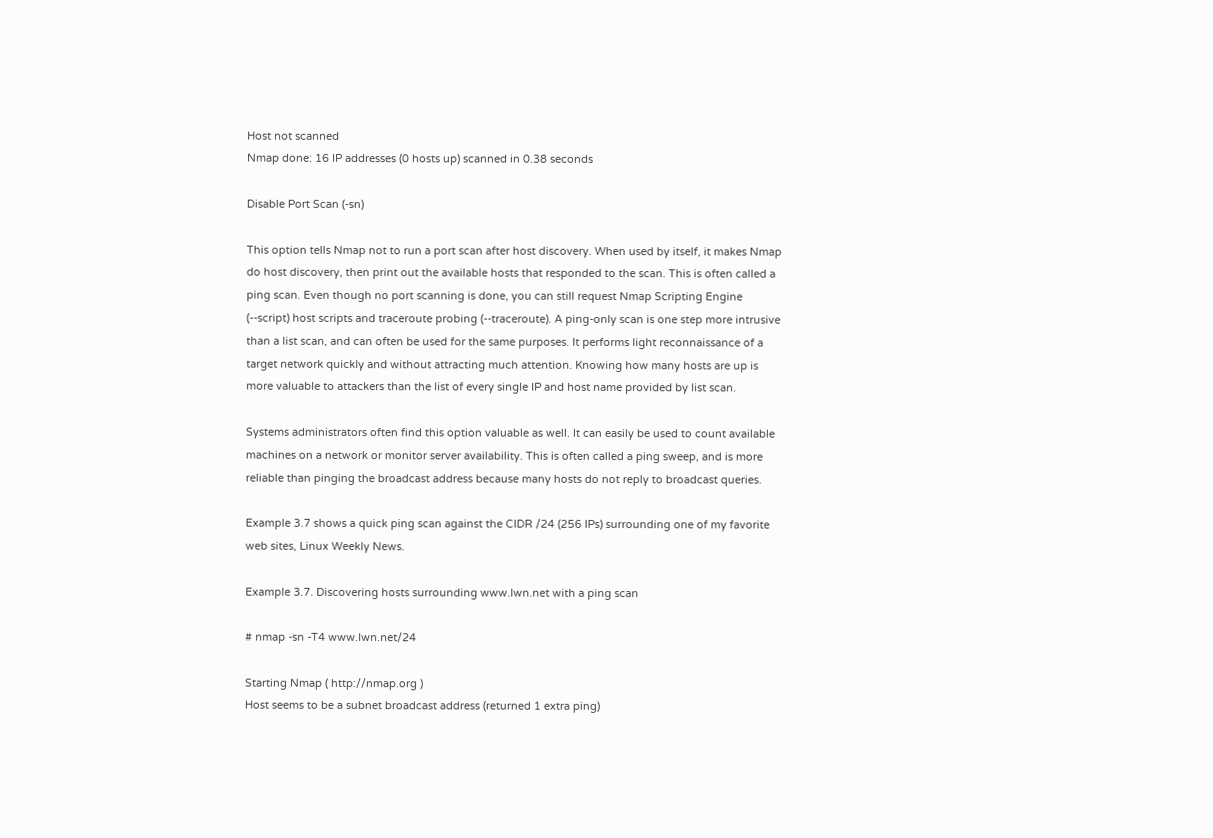Host not scanned
Nmap done: 16 IP addresses (0 hosts up) scanned in 0.38 seconds

Disable Port Scan (-sn)

This option tells Nmap not to run a port scan after host discovery. When used by itself, it makes Nmap do host discovery, then print out the available hosts that responded to the scan. This is often called a ping scan. Even though no port scanning is done, you can still request Nmap Scripting Engine (--script) host scripts and traceroute probing (--traceroute). A ping-only scan is one step more intrusive than a list scan, and can often be used for the same purposes. It performs light reconnaissance of a target network quickly and without attracting much attention. Knowing how many hosts are up is more valuable to attackers than the list of every single IP and host name provided by list scan.

Systems administrators often find this option valuable as well. It can easily be used to count available machines on a network or monitor server availability. This is often called a ping sweep, and is more reliable than pinging the broadcast address because many hosts do not reply to broadcast queries.

Example 3.7 shows a quick ping scan against the CIDR /24 (256 IPs) surrounding one of my favorite web sites, Linux Weekly News.

Example 3.7. Discovering hosts surrounding www.lwn.net with a ping scan

# nmap -sn -T4 www.lwn.net/24

Starting Nmap ( http://nmap.org )
Host seems to be a subnet broadcast address (returned 1 extra ping)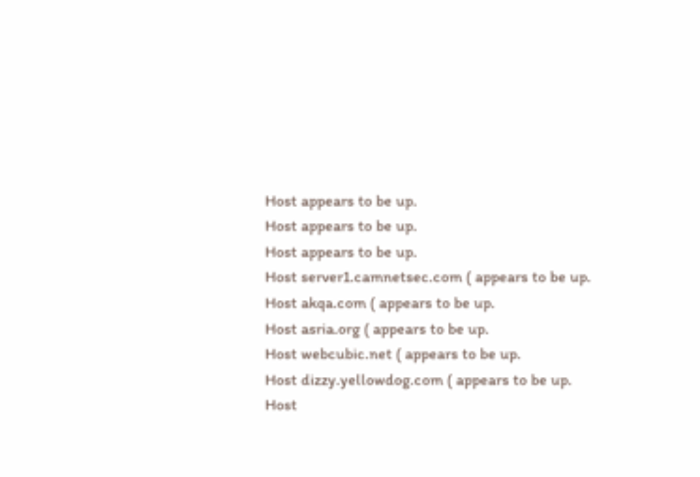Host appears to be up.
Host appears to be up.
Host appears to be up.
Host server1.camnetsec.com ( appears to be up.
Host akqa.com ( appears to be up.
Host asria.org ( appears to be up.
Host webcubic.net ( appears to be up.
Host dizzy.yellowdog.com ( appears to be up.
Host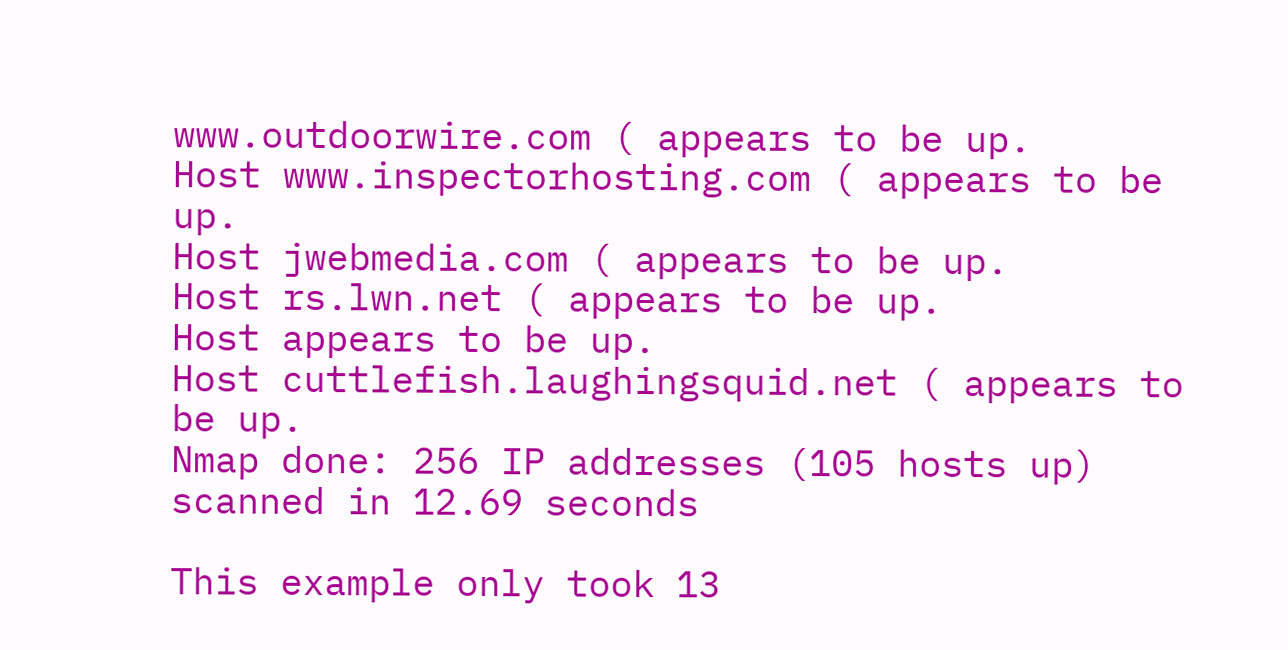www.outdoorwire.com ( appears to be up.
Host www.inspectorhosting.com ( appears to be up.
Host jwebmedia.com ( appears to be up.
Host rs.lwn.net ( appears to be up.
Host appears to be up.
Host cuttlefish.laughingsquid.net ( appears to be up.
Nmap done: 256 IP addresses (105 hosts up) scanned in 12.69 seconds

This example only took 13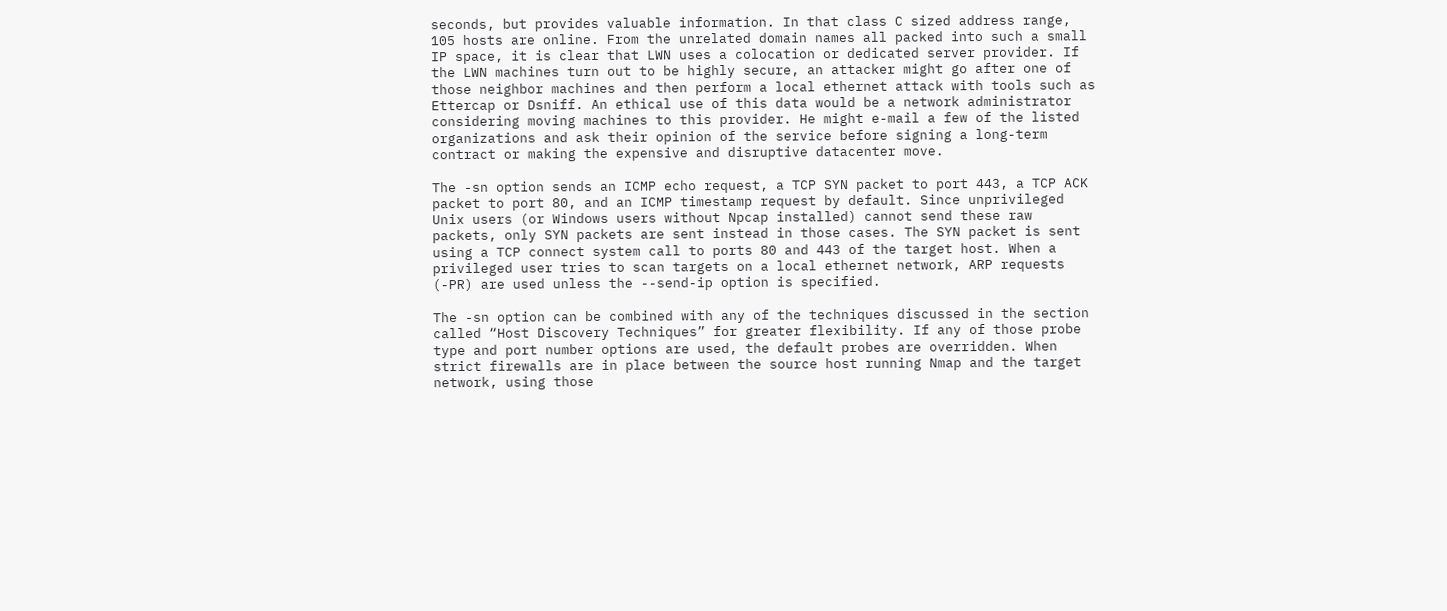seconds, but provides valuable information. In that class C sized address range, 105 hosts are online. From the unrelated domain names all packed into such a small IP space, it is clear that LWN uses a colocation or dedicated server provider. If the LWN machines turn out to be highly secure, an attacker might go after one of those neighbor machines and then perform a local ethernet attack with tools such as Ettercap or Dsniff. An ethical use of this data would be a network administrator considering moving machines to this provider. He might e-mail a few of the listed organizations and ask their opinion of the service before signing a long-term contract or making the expensive and disruptive datacenter move.

The -sn option sends an ICMP echo request, a TCP SYN packet to port 443, a TCP ACK packet to port 80, and an ICMP timestamp request by default. Since unprivileged Unix users (or Windows users without Npcap installed) cannot send these raw packets, only SYN packets are sent instead in those cases. The SYN packet is sent using a TCP connect system call to ports 80 and 443 of the target host. When a privileged user tries to scan targets on a local ethernet network, ARP requests (-PR) are used unless the --send-ip option is specified.

The -sn option can be combined with any of the techniques discussed in the section called “Host Discovery Techniques” for greater flexibility. If any of those probe type and port number options are used, the default probes are overridden. When strict firewalls are in place between the source host running Nmap and the target network, using those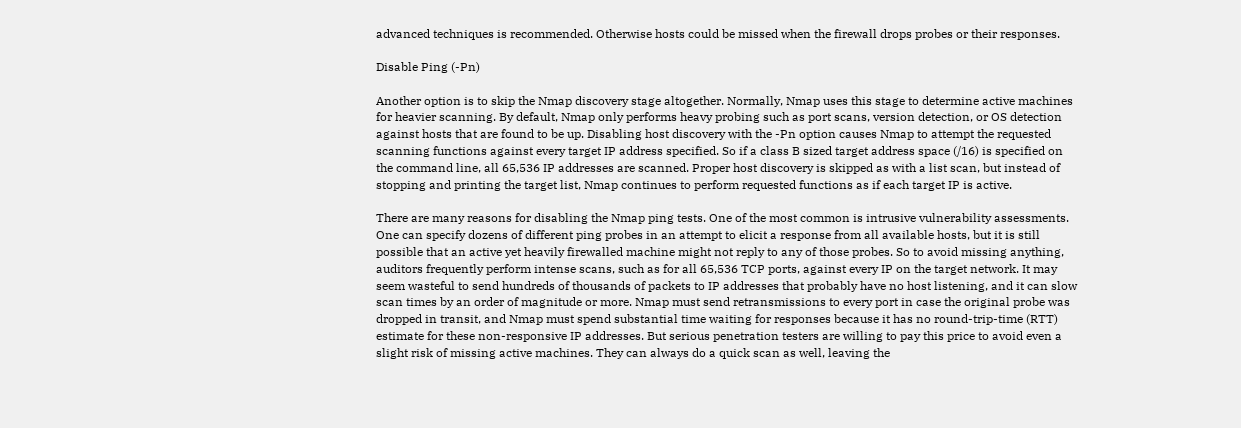advanced techniques is recommended. Otherwise hosts could be missed when the firewall drops probes or their responses.

Disable Ping (-Pn)

Another option is to skip the Nmap discovery stage altogether. Normally, Nmap uses this stage to determine active machines for heavier scanning. By default, Nmap only performs heavy probing such as port scans, version detection, or OS detection against hosts that are found to be up. Disabling host discovery with the -Pn option causes Nmap to attempt the requested scanning functions against every target IP address specified. So if a class B sized target address space (/16) is specified on the command line, all 65,536 IP addresses are scanned. Proper host discovery is skipped as with a list scan, but instead of stopping and printing the target list, Nmap continues to perform requested functions as if each target IP is active.

There are many reasons for disabling the Nmap ping tests. One of the most common is intrusive vulnerability assessments. One can specify dozens of different ping probes in an attempt to elicit a response from all available hosts, but it is still possible that an active yet heavily firewalled machine might not reply to any of those probes. So to avoid missing anything, auditors frequently perform intense scans, such as for all 65,536 TCP ports, against every IP on the target network. It may seem wasteful to send hundreds of thousands of packets to IP addresses that probably have no host listening, and it can slow scan times by an order of magnitude or more. Nmap must send retransmissions to every port in case the original probe was dropped in transit, and Nmap must spend substantial time waiting for responses because it has no round-trip-time (RTT) estimate for these non-responsive IP addresses. But serious penetration testers are willing to pay this price to avoid even a slight risk of missing active machines. They can always do a quick scan as well, leaving the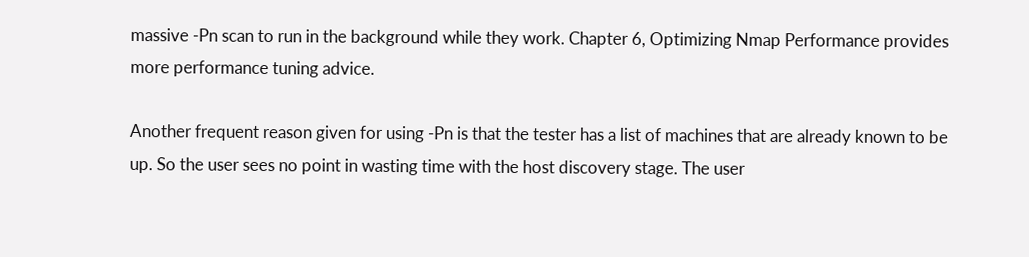massive -Pn scan to run in the background while they work. Chapter 6, Optimizing Nmap Performance provides more performance tuning advice.

Another frequent reason given for using -Pn is that the tester has a list of machines that are already known to be up. So the user sees no point in wasting time with the host discovery stage. The user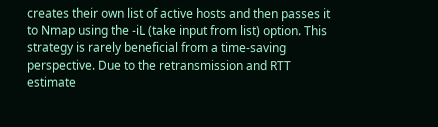creates their own list of active hosts and then passes it to Nmap using the -iL (take input from list) option. This strategy is rarely beneficial from a time-saving perspective. Due to the retransmission and RTT estimate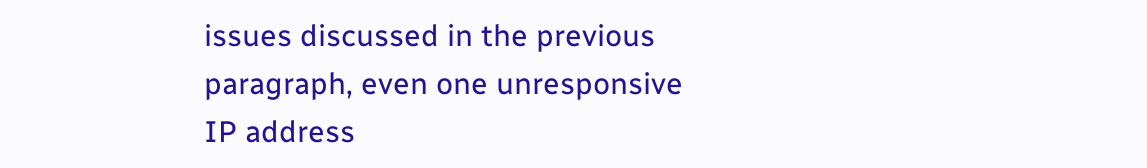issues discussed in the previous paragraph, even one unresponsive IP address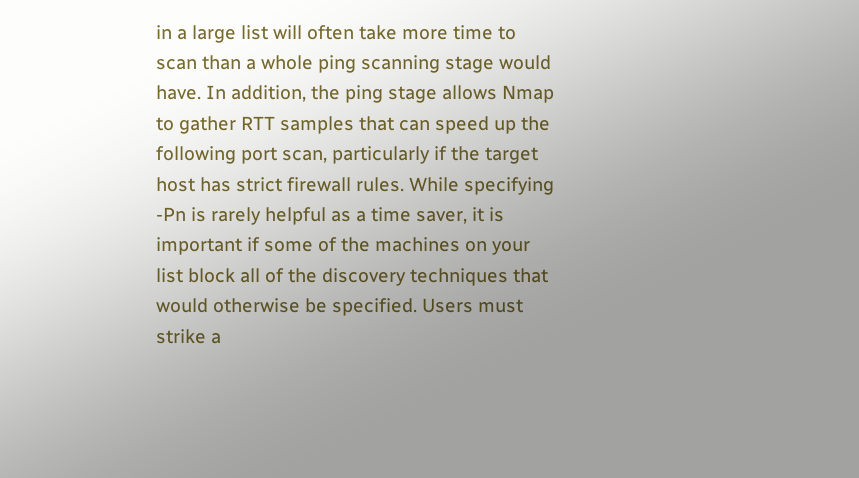in a large list will often take more time to scan than a whole ping scanning stage would have. In addition, the ping stage allows Nmap to gather RTT samples that can speed up the following port scan, particularly if the target host has strict firewall rules. While specifying -Pn is rarely helpful as a time saver, it is important if some of the machines on your list block all of the discovery techniques that would otherwise be specified. Users must strike a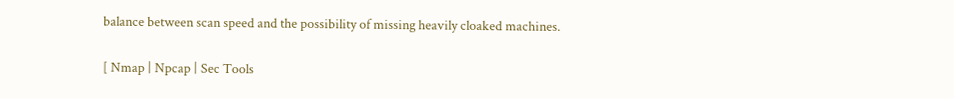balance between scan speed and the possibility of missing heavily cloaked machines.

[ Nmap | Npcap | Sec Tools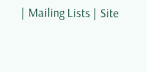| Mailing Lists | Site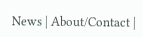News | About/Contact |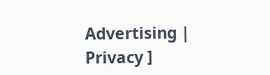Advertising | Privacy ]